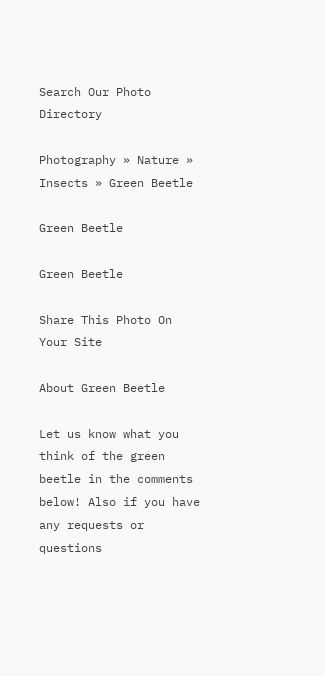Search Our Photo Directory

Photography » Nature » Insects » Green Beetle

Green Beetle

Green Beetle

Share This Photo On Your Site

About Green Beetle

Let us know what you think of the green beetle in the comments below! Also if you have any requests or questions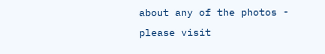about any of the photos - please visit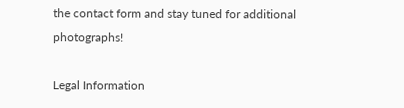the contact form and stay tuned for additional photographs!

Legal Information